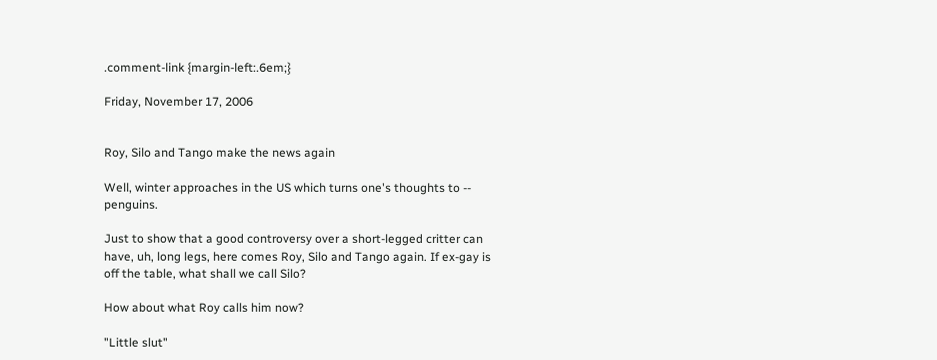.comment-link {margin-left:.6em;}

Friday, November 17, 2006


Roy, Silo and Tango make the news again

Well, winter approaches in the US which turns one's thoughts to -- penguins.

Just to show that a good controversy over a short-legged critter can have, uh, long legs, here comes Roy, Silo and Tango again. If ex-gay is off the table, what shall we call Silo?

How about what Roy calls him now?

"Little slut"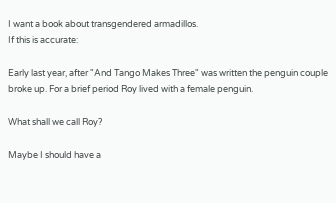I want a book about transgendered armadillos.
If this is accurate:

Early last year, after "And Tango Makes Three" was written the penguin couple broke up. For a brief period Roy lived with a female penguin.

What shall we call Roy?

Maybe I should have a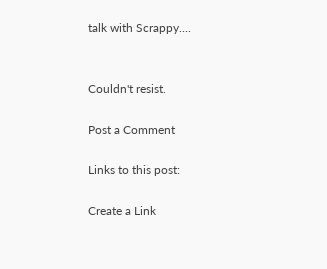talk with Scrappy....


Couldn't resist.

Post a Comment

Links to this post:

Create a Link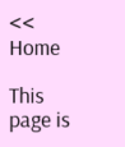<< Home

This page is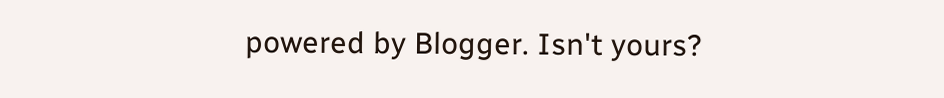powered by Blogger. Isn't yours?